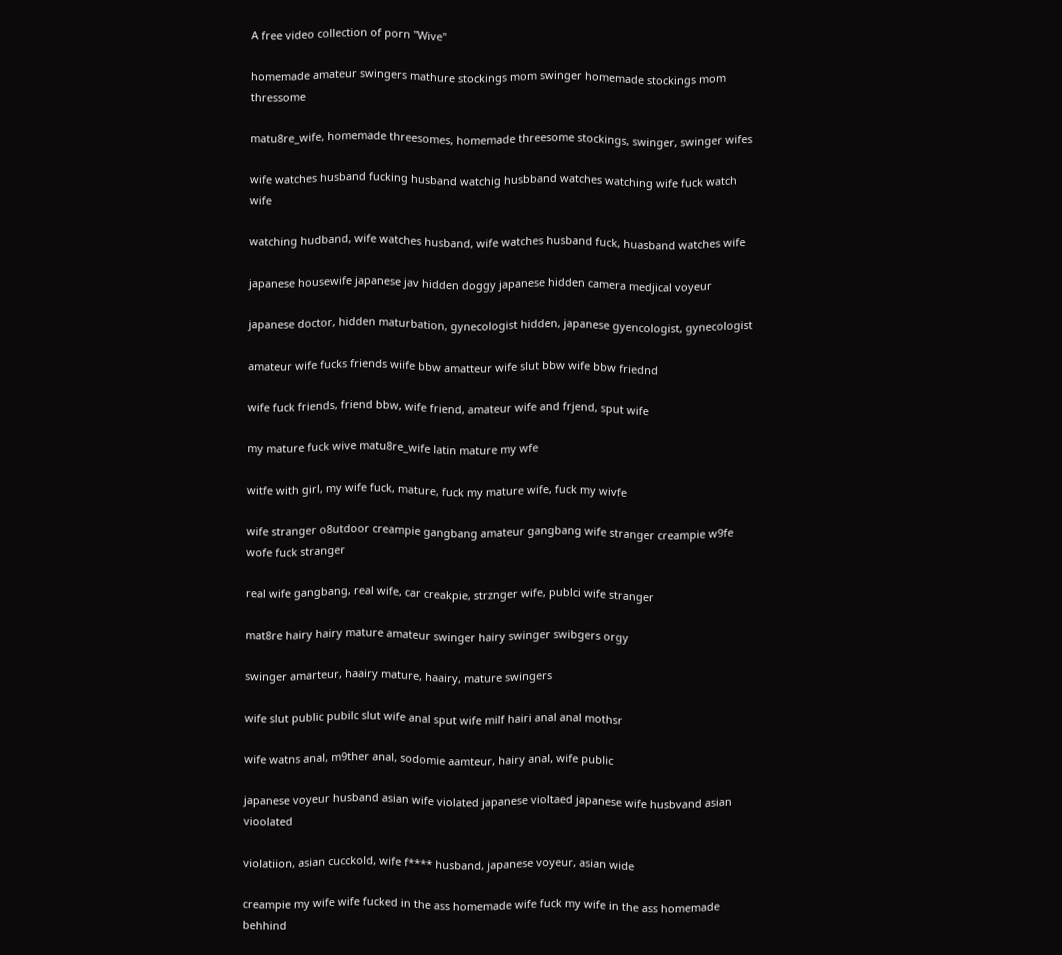A free video collection of porn "Wive"

homemade amateur swingers mathure stockings mom swinger homemade stockings mom thressome

matu8re_wife, homemade threesomes, homemade threesome stockings, swinger, swinger wifes

wife watches husband fucking husband watchig husbband watches watching wife fuck watch wife

watching hudband, wife watches husband, wife watches husband fuck, huasband watches wife

japanese housewife japanese jav hidden doggy japanese hidden camera medjical voyeur

japanese doctor, hidden maturbation, gynecologist hidden, japanese gyencologist, gynecologist

amateur wife fucks friends wiife bbw amatteur wife slut bbw wife bbw friednd

wife fuck friends, friend bbw, wife friend, amateur wife and frjend, sput wife

my mature fuck wive matu8re_wife latin mature my wfe

witfe with girl, my wife fuck, mature, fuck my mature wife, fuck my wivfe

wife stranger o8utdoor creampie gangbang amateur gangbang wife stranger creampie w9fe wofe fuck stranger

real wife gangbang, real wife, car creakpie, strznger wife, publci wife stranger

mat8re hairy hairy mature amateur swinger hairy swinger swibgers orgy

swinger amarteur, haairy mature, haairy, mature swingers

wife slut public pubilc slut wife anal sput wife milf hairi anal anal mothsr

wife watns anal, m9ther anal, sodomie aamteur, hairy anal, wife public

japanese voyeur husband asian wife violated japanese violtaed japanese wife husbvand asian vioolated

violatiion, asian cucckold, wife f**** husband, japanese voyeur, asian wide

creampie my wife wife fucked in the ass homemade wife fuck my wife in the ass homemade behhind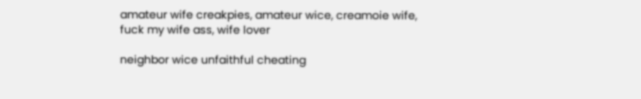amateur wife creakpies, amateur wice, creamoie wife, fuck my wife ass, wife lover

neighbor wice unfaithful cheating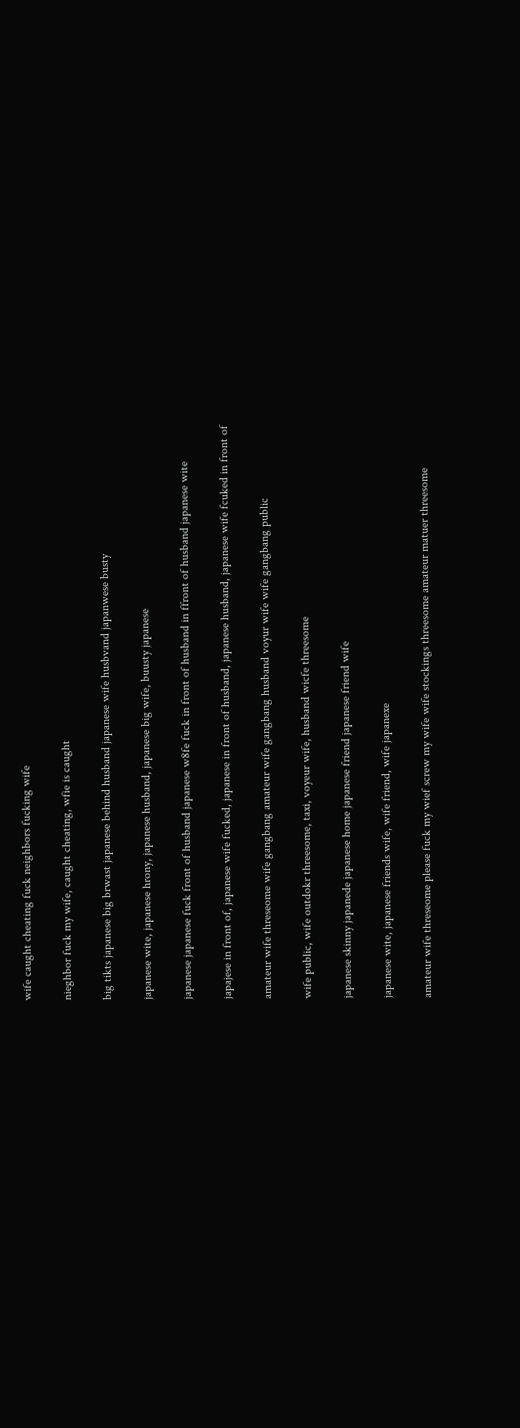wife caught cheating fuck neighbors fucking wife

nieghbor fuck my wife, caught cheating, wfie is caught

big tikts japanese big brwast japanese behind husband japanese wife husbvand japanwese busty

japanese wite, japanese hrony, japanese husband, japanese big wife, buusty japanese

japanese japanese fuck front of husband japanese w8fe fuck in front of husband in ffront of husband japanese wite

japajese in front of, japanese wife fucked, japanese in front of husband, japanese husband, japanese wife fcuked in front of

amateur wife threseome wife gangbang amateur wife gangbang husband voyur wife wife gangbang public

wife public, wife outdokr threesome, taxi, voyeur wife, husband wicfe threesome

japanese skinny japanede japanese home japanese friend japanese friend wife

japanese wite, japanese friends wife, wife friend, wife japanexe

amateur wife threseome please fuck my wief screw my wife wife stockings threesome amateur matuer threesome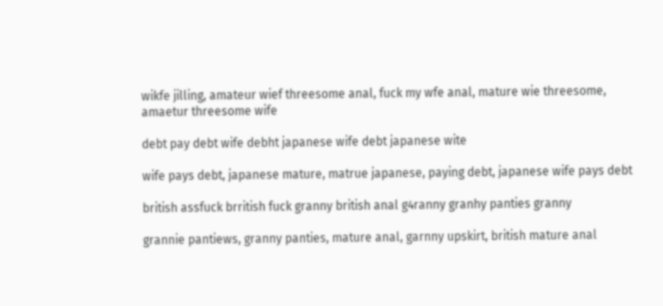wikfe jilling, amateur wief threesome anal, fuck my wfe anal, mature wie threesome, amaetur threesome wife

debt pay debt wife debht japanese wife debt japanese wite

wife pays debt, japanese mature, matrue japanese, paying debt, japanese wife pays debt

british assfuck brritish fuck granny british anal g4ranny granhy panties granny

grannie pantiews, granny panties, mature anal, garnny upskirt, british mature anal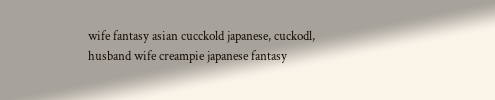wife fantasy asian cucckold japanese, cuckodl, husband wife creampie japanese fantasy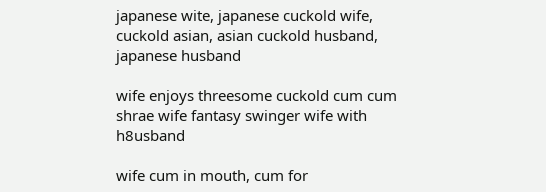japanese wite, japanese cuckold wife, cuckold asian, asian cuckold husband, japanese husband

wife enjoys threesome cuckold cum cum shrae wife fantasy swinger wife with h8usband

wife cum in mouth, cum for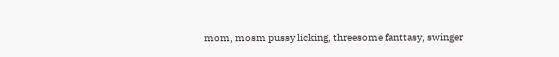mom, mosm pussy licking, threesome fanttasy, swinger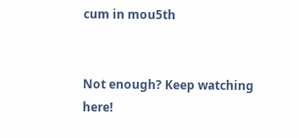cum in mou5th


Not enough? Keep watching here!